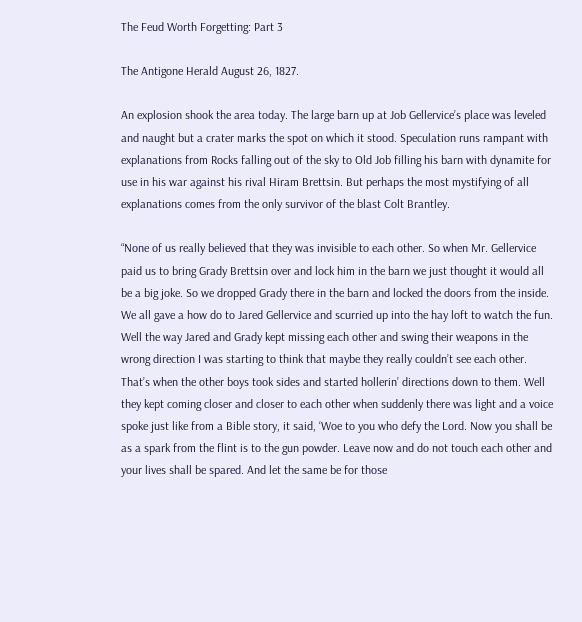The Feud Worth Forgetting: Part 3

The Antigone Herald August 26, 1827.

An explosion shook the area today. The large barn up at Job Gellervice’s place was leveled and naught but a crater marks the spot on which it stood. Speculation runs rampant with explanations from Rocks falling out of the sky to Old Job filling his barn with dynamite for use in his war against his rival Hiram Brettsin. But perhaps the most mystifying of all explanations comes from the only survivor of the blast Colt Brantley.

“None of us really believed that they was invisible to each other. So when Mr. Gellervice  paid us to bring Grady Brettsin over and lock him in the barn we just thought it would all be a big joke. So we dropped Grady there in the barn and locked the doors from the inside. We all gave a how do to Jared Gellervice and scurried up into the hay loft to watch the fun. Well the way Jared and Grady kept missing each other and swing their weapons in the wrong direction I was starting to think that maybe they really couldn’t see each other. That’s when the other boys took sides and started hollerin’ directions down to them. Well they kept coming closer and closer to each other when suddenly there was light and a voice spoke just like from a Bible story, it said, ‘Woe to you who defy the Lord. Now you shall be as a spark from the flint is to the gun powder. Leave now and do not touch each other and your lives shall be spared. And let the same be for those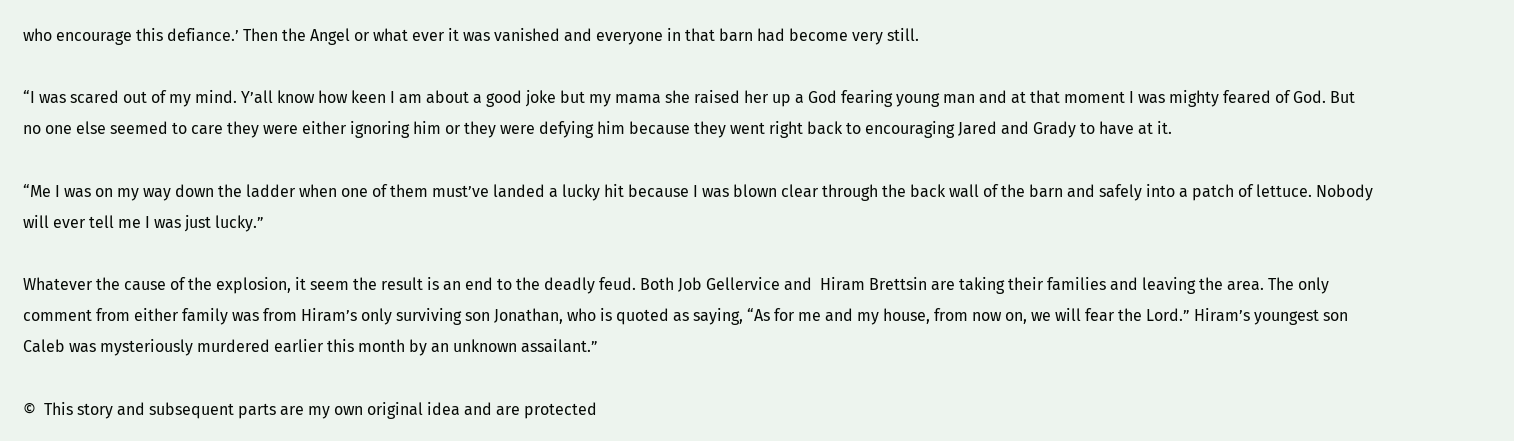who encourage this defiance.’ Then the Angel or what ever it was vanished and everyone in that barn had become very still.

“I was scared out of my mind. Y’all know how keen I am about a good joke but my mama she raised her up a God fearing young man and at that moment I was mighty feared of God. But no one else seemed to care they were either ignoring him or they were defying him because they went right back to encouraging Jared and Grady to have at it.

“Me I was on my way down the ladder when one of them must’ve landed a lucky hit because I was blown clear through the back wall of the barn and safely into a patch of lettuce. Nobody will ever tell me I was just lucky.”

Whatever the cause of the explosion, it seem the result is an end to the deadly feud. Both Job Gellervice and  Hiram Brettsin are taking their families and leaving the area. The only comment from either family was from Hiram’s only surviving son Jonathan, who is quoted as saying, “As for me and my house, from now on, we will fear the Lord.” Hiram’s youngest son Caleb was mysteriously murdered earlier this month by an unknown assailant.”

©  This story and subsequent parts are my own original idea and are protected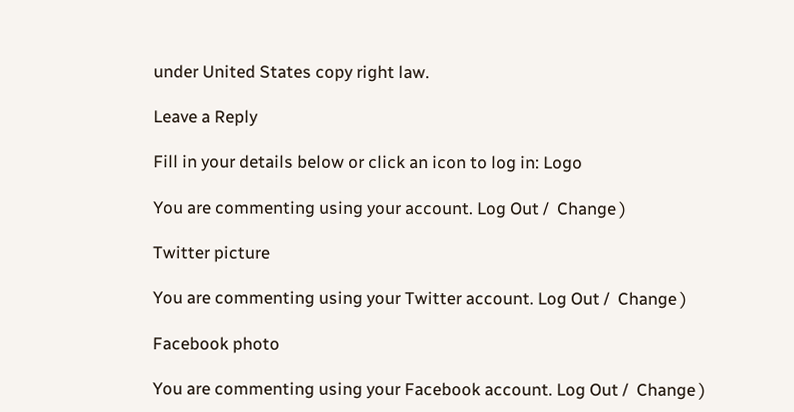under United States copy right law.

Leave a Reply

Fill in your details below or click an icon to log in: Logo

You are commenting using your account. Log Out /  Change )

Twitter picture

You are commenting using your Twitter account. Log Out /  Change )

Facebook photo

You are commenting using your Facebook account. Log Out /  Change )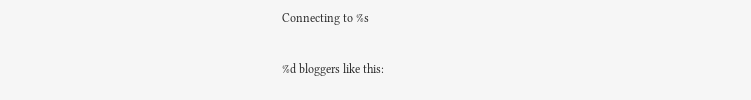Connecting to %s

%d bloggers like this: